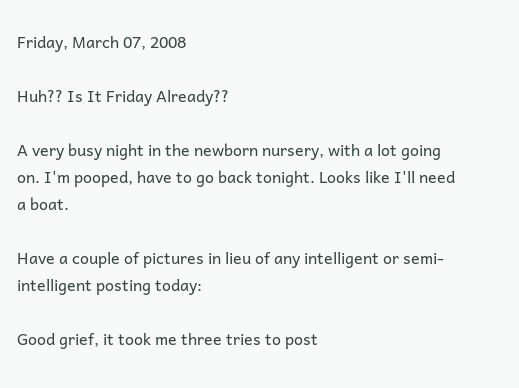Friday, March 07, 2008

Huh?? Is It Friday Already??

A very busy night in the newborn nursery, with a lot going on. I'm pooped, have to go back tonight. Looks like I'll need a boat.

Have a couple of pictures in lieu of any intelligent or semi-intelligent posting today:

Good grief, it took me three tries to post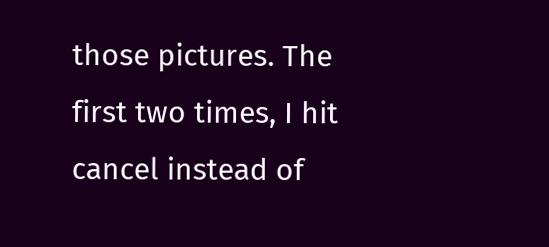those pictures. The first two times, I hit cancel instead of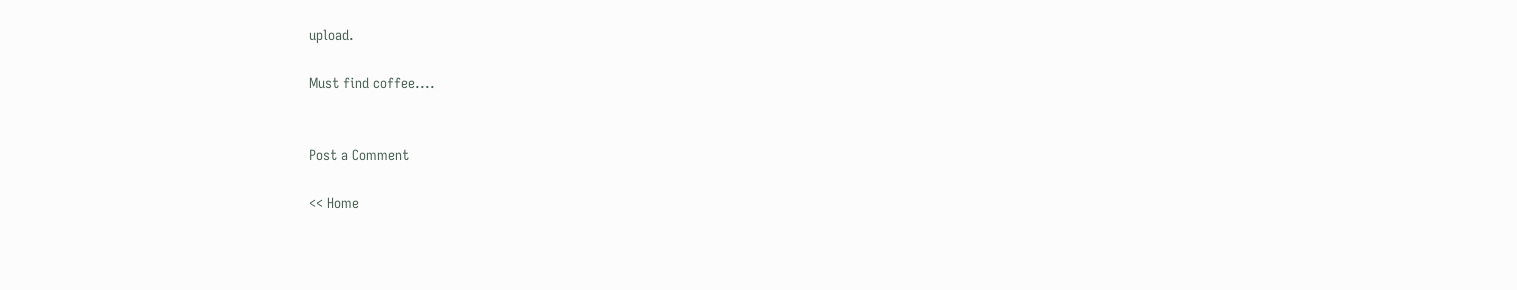upload.

Must find coffee....


Post a Comment

<< Home